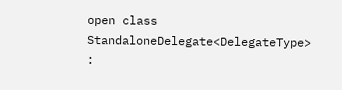open class StandaloneDelegate<DelegateType> :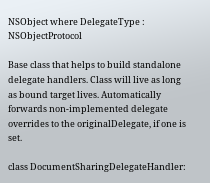NSObject where DelegateType : NSObjectProtocol

Base class that helps to build standalone delegate handlers. Class will live as long as bound target lives. Automatically forwards non-implemented delegate overrides to the originalDelegate, if one is set.

class DocumentSharingDelegateHandler: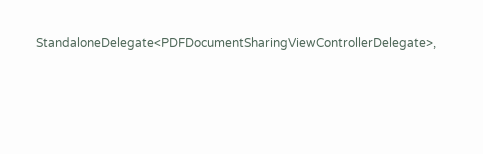StandaloneDelegate<PDFDocumentSharingViewControllerDelegate>,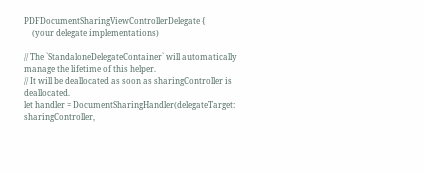PDFDocumentSharingViewControllerDelegate {
    (your delegate implementations)

// The `StandaloneDelegateContainer` will automatically manage the lifetime of this helper.
// It will be deallocated as soon as sharingController is deallocated.
let handler = DocumentSharingHandler(delegateTarget: sharingController,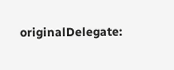originalDelegate: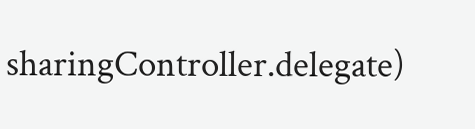sharingController.delegate)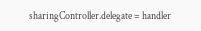sharingController.delegate = handler